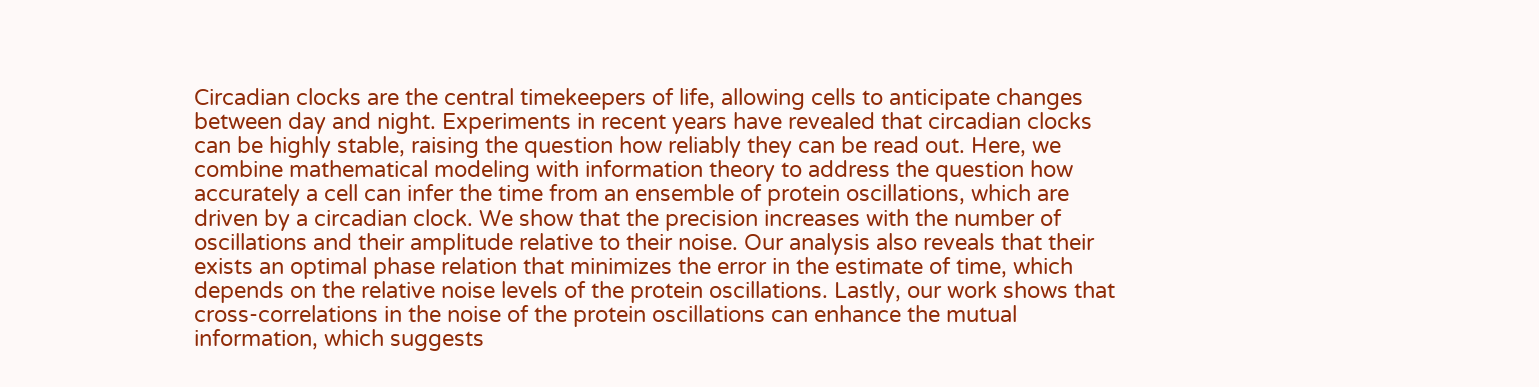Circadian clocks are the central timekeepers of life, allowing cells to anticipate changes between day and night. Experiments in recent years have revealed that circadian clocks can be highly stable, raising the question how reliably they can be read out. Here, we combine mathematical modeling with information theory to address the question how accurately a cell can infer the time from an ensemble of protein oscillations, which are driven by a circadian clock. We show that the precision increases with the number of oscillations and their amplitude relative to their noise. Our analysis also reveals that their exists an optimal phase relation that minimizes the error in the estimate of time, which depends on the relative noise levels of the protein oscillations. Lastly, our work shows that cross-correlations in the noise of the protein oscillations can enhance the mutual information, which suggests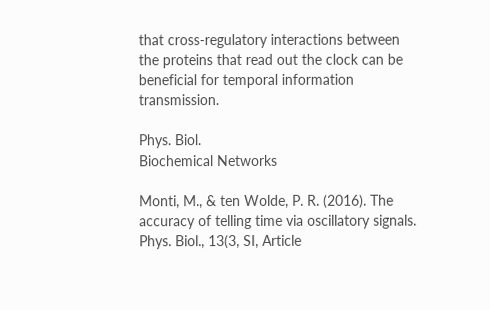that cross-regulatory interactions between the proteins that read out the clock can be beneficial for temporal information transmission.

Phys. Biol.
Biochemical Networks

Monti, M., & ten Wolde, P. R. (2016). The accuracy of telling time via oscillatory signals. Phys. Biol., 13(3, SI, Article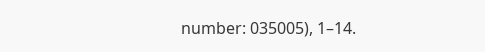number: 035005), 1–14.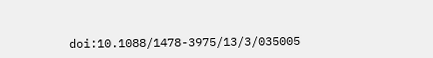doi:10.1088/1478-3975/13/3/035005